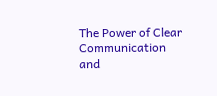The Power of Clear Communication and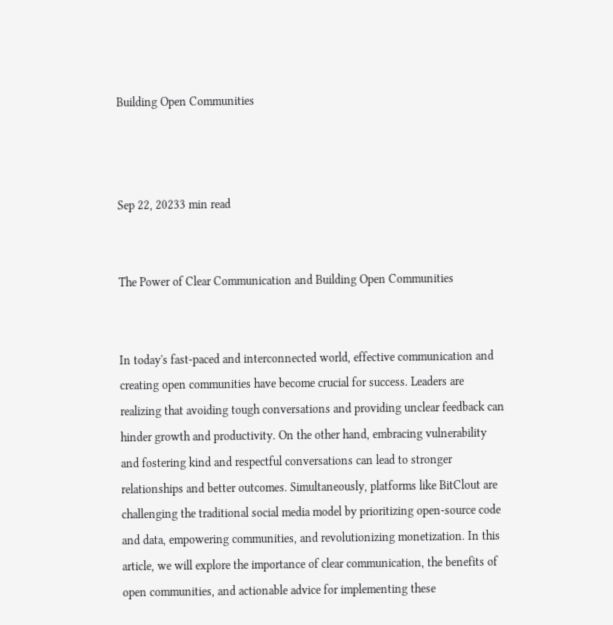Building Open Communities



Sep 22, 20233 min read


The Power of Clear Communication and Building Open Communities


In today's fast-paced and interconnected world, effective communication and creating open communities have become crucial for success. Leaders are realizing that avoiding tough conversations and providing unclear feedback can hinder growth and productivity. On the other hand, embracing vulnerability and fostering kind and respectful conversations can lead to stronger relationships and better outcomes. Simultaneously, platforms like BitClout are challenging the traditional social media model by prioritizing open-source code and data, empowering communities, and revolutionizing monetization. In this article, we will explore the importance of clear communication, the benefits of open communities, and actionable advice for implementing these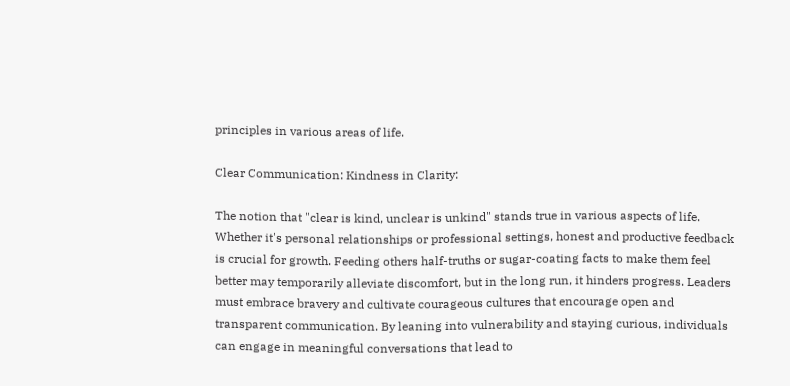principles in various areas of life.

Clear Communication: Kindness in Clarity:

The notion that "clear is kind, unclear is unkind" stands true in various aspects of life. Whether it's personal relationships or professional settings, honest and productive feedback is crucial for growth. Feeding others half-truths or sugar-coating facts to make them feel better may temporarily alleviate discomfort, but in the long run, it hinders progress. Leaders must embrace bravery and cultivate courageous cultures that encourage open and transparent communication. By leaning into vulnerability and staying curious, individuals can engage in meaningful conversations that lead to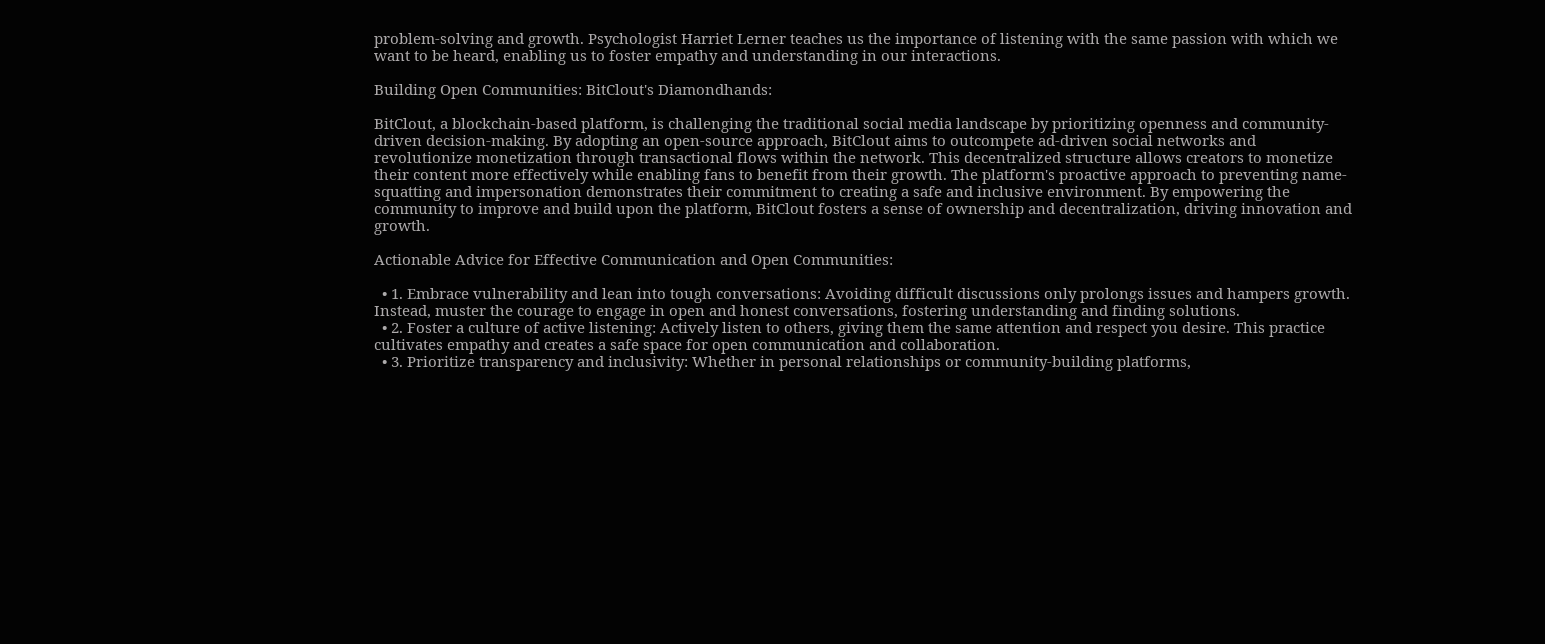problem-solving and growth. Psychologist Harriet Lerner teaches us the importance of listening with the same passion with which we want to be heard, enabling us to foster empathy and understanding in our interactions.

Building Open Communities: BitClout's Diamondhands:

BitClout, a blockchain-based platform, is challenging the traditional social media landscape by prioritizing openness and community-driven decision-making. By adopting an open-source approach, BitClout aims to outcompete ad-driven social networks and revolutionize monetization through transactional flows within the network. This decentralized structure allows creators to monetize their content more effectively while enabling fans to benefit from their growth. The platform's proactive approach to preventing name-squatting and impersonation demonstrates their commitment to creating a safe and inclusive environment. By empowering the community to improve and build upon the platform, BitClout fosters a sense of ownership and decentralization, driving innovation and growth.

Actionable Advice for Effective Communication and Open Communities:

  • 1. Embrace vulnerability and lean into tough conversations: Avoiding difficult discussions only prolongs issues and hampers growth. Instead, muster the courage to engage in open and honest conversations, fostering understanding and finding solutions.
  • 2. Foster a culture of active listening: Actively listen to others, giving them the same attention and respect you desire. This practice cultivates empathy and creates a safe space for open communication and collaboration.
  • 3. Prioritize transparency and inclusivity: Whether in personal relationships or community-building platforms,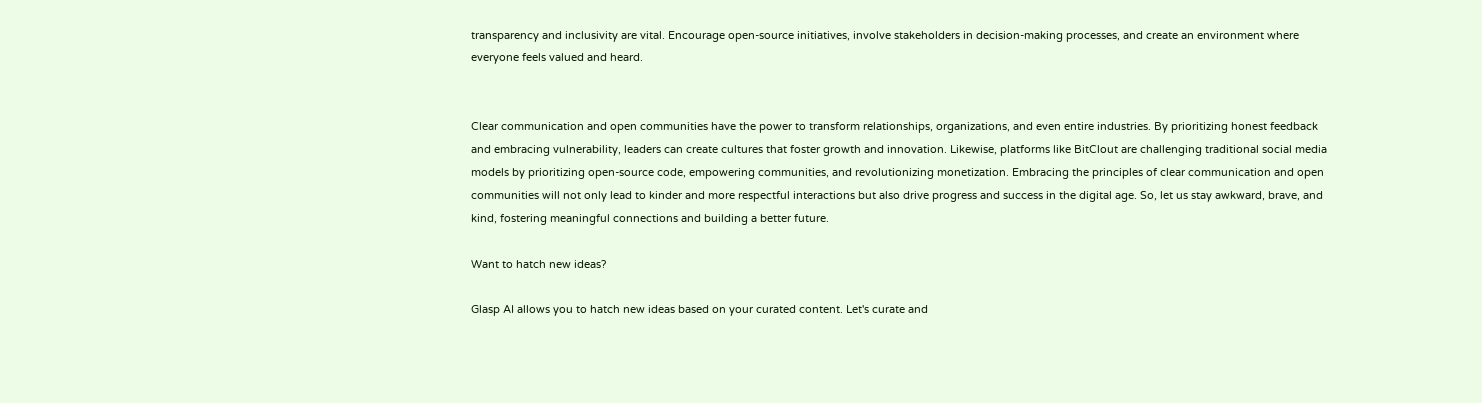transparency and inclusivity are vital. Encourage open-source initiatives, involve stakeholders in decision-making processes, and create an environment where everyone feels valued and heard.


Clear communication and open communities have the power to transform relationships, organizations, and even entire industries. By prioritizing honest feedback and embracing vulnerability, leaders can create cultures that foster growth and innovation. Likewise, platforms like BitClout are challenging traditional social media models by prioritizing open-source code, empowering communities, and revolutionizing monetization. Embracing the principles of clear communication and open communities will not only lead to kinder and more respectful interactions but also drive progress and success in the digital age. So, let us stay awkward, brave, and kind, fostering meaningful connections and building a better future.

Want to hatch new ideas?

Glasp AI allows you to hatch new ideas based on your curated content. Let's curate and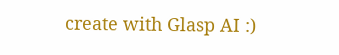create with Glasp AI :)